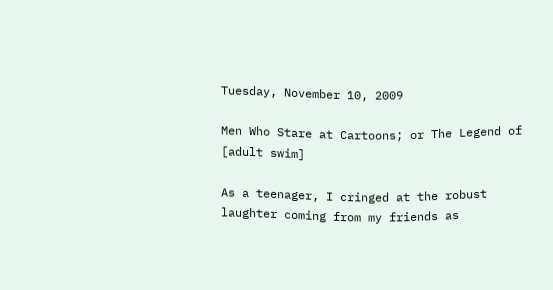Tuesday, November 10, 2009

Men Who Stare at Cartoons; or The Legend of [adult swim]

As a teenager, I cringed at the robust laughter coming from my friends as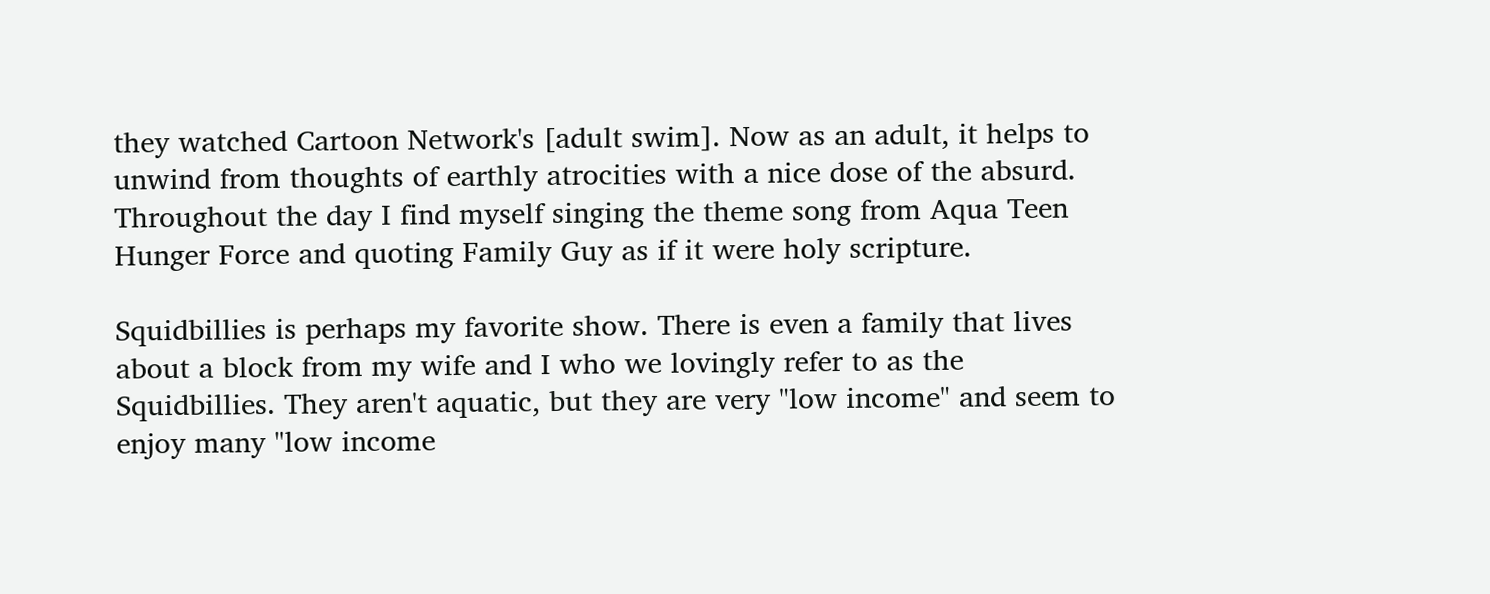they watched Cartoon Network's [adult swim]. Now as an adult, it helps to unwind from thoughts of earthly atrocities with a nice dose of the absurd. Throughout the day I find myself singing the theme song from Aqua Teen Hunger Force and quoting Family Guy as if it were holy scripture.

Squidbillies is perhaps my favorite show. There is even a family that lives about a block from my wife and I who we lovingly refer to as the Squidbillies. They aren't aquatic, but they are very "low income" and seem to enjoy many "low income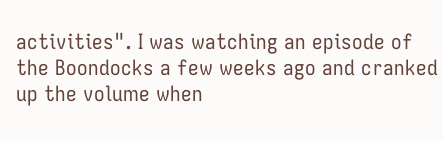activities". I was watching an episode of the Boondocks a few weeks ago and cranked up the volume when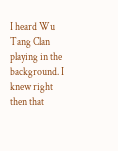I heard Wu Tang Clan playing in the background. I knew right then that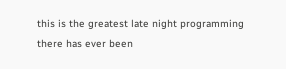this is the greatest late night programming there has ever been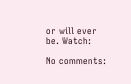or will ever be. Watch:

No comments: